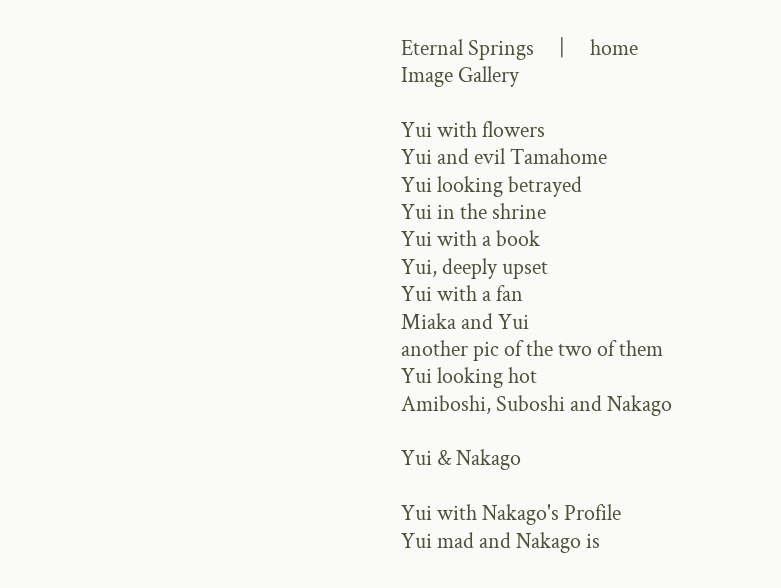Eternal Springs     |     home
Image Gallery

Yui with flowers
Yui and evil Tamahome
Yui looking betrayed
Yui in the shrine
Yui with a book
Yui, deeply upset
Yui with a fan
Miaka and Yui
another pic of the two of them
Yui looking hot
Amiboshi, Suboshi and Nakago

Yui & Nakago

Yui with Nakago's Profile
Yui mad and Nakago is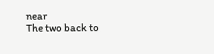near
The two back to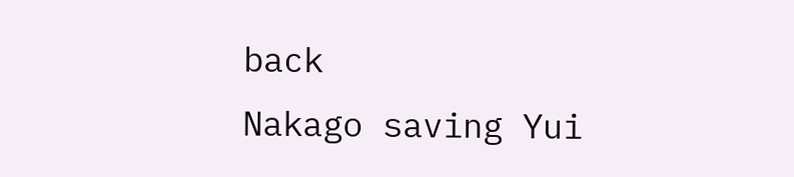back
Nakago saving Yui